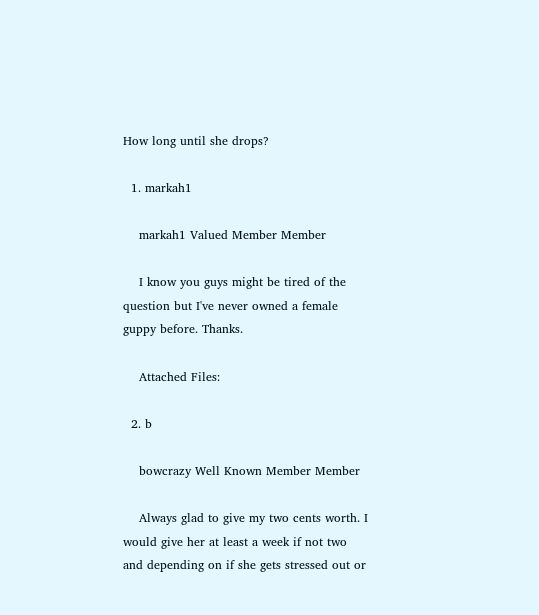How long until she drops?

  1. markah1

    markah1 Valued Member Member

    I know you guys might be tired of the question but I've never owned a female guppy before. Thanks.

    Attached Files:

  2. b

    bowcrazy Well Known Member Member

    Always glad to give my two cents worth. I would give her at least a week if not two and depending on if she gets stressed out or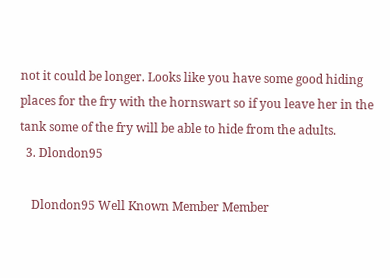not it could be longer. Looks like you have some good hiding places for the fry with the hornswart so if you leave her in the tank some of the fry will be able to hide from the adults.
  3. Dlondon95

    Dlondon95 Well Known Member Member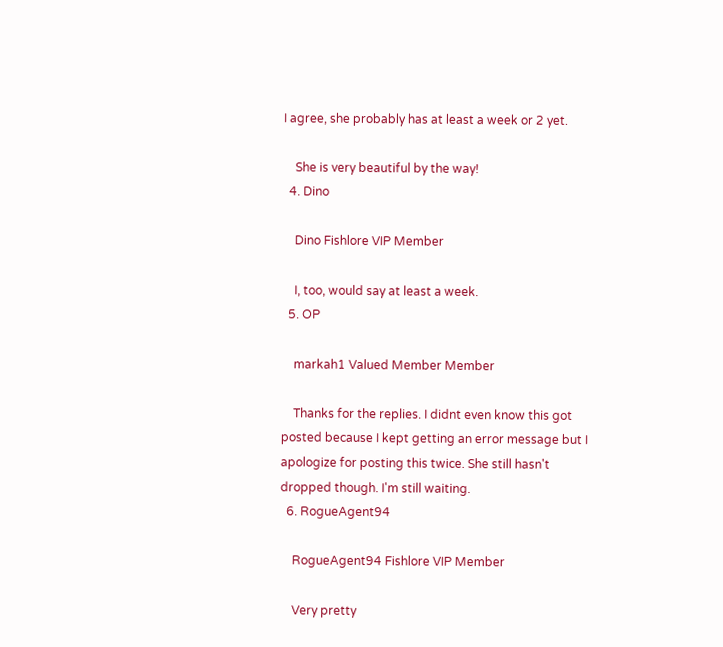I agree, she probably has at least a week or 2 yet.

    She is very beautiful by the way!
  4. Dino

    Dino Fishlore VIP Member

    I, too, would say at least a week.
  5. OP

    markah1 Valued Member Member

    Thanks for the replies. I didnt even know this got posted because I kept getting an error message but I apologize for posting this twice. She still hasn't dropped though. I'm still waiting.
  6. RogueAgent94

    RogueAgent94 Fishlore VIP Member

    Very pretty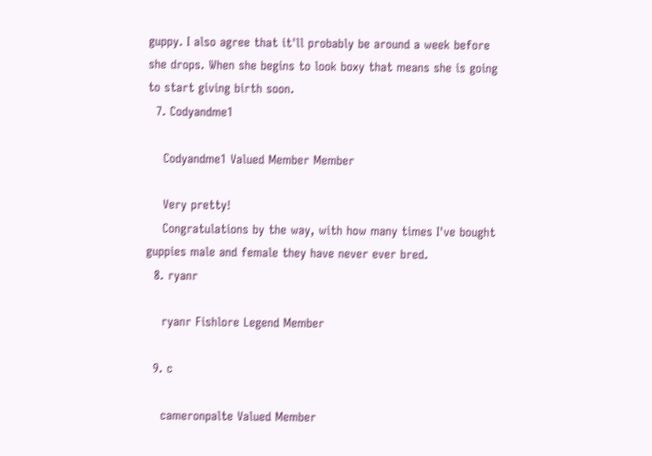guppy. I also agree that it'll probably be around a week before she drops. When she begins to look boxy that means she is going to start giving birth soon.
  7. Codyandme1

    Codyandme1 Valued Member Member

    Very pretty!
    Congratulations by the way, with how many times I've bought guppies male and female they have never ever bred.
  8. ryanr

    ryanr Fishlore Legend Member

  9. c

    cameronpalte Valued Member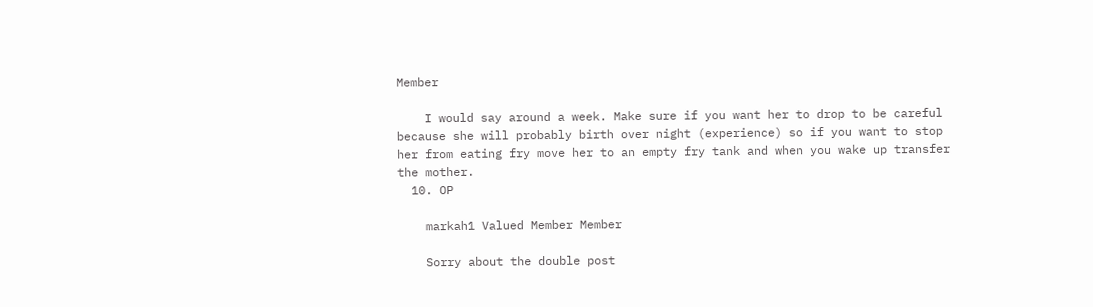Member

    I would say around a week. Make sure if you want her to drop to be careful because she will probably birth over night (experience) so if you want to stop her from eating fry move her to an empty fry tank and when you wake up transfer the mother.
  10. OP

    markah1 Valued Member Member

    Sorry about the double post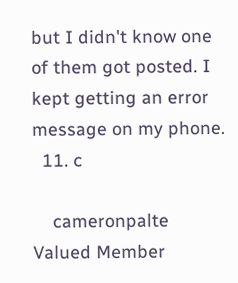but I didn't know one of them got posted. I kept getting an error message on my phone.
  11. c

    cameronpalte Valued Member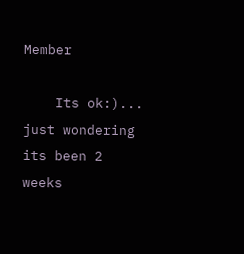Member

    Its ok:)... just wondering its been 2 weeks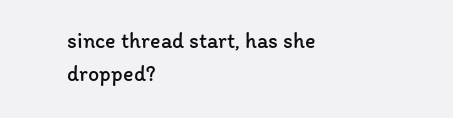since thread start, has she dropped?